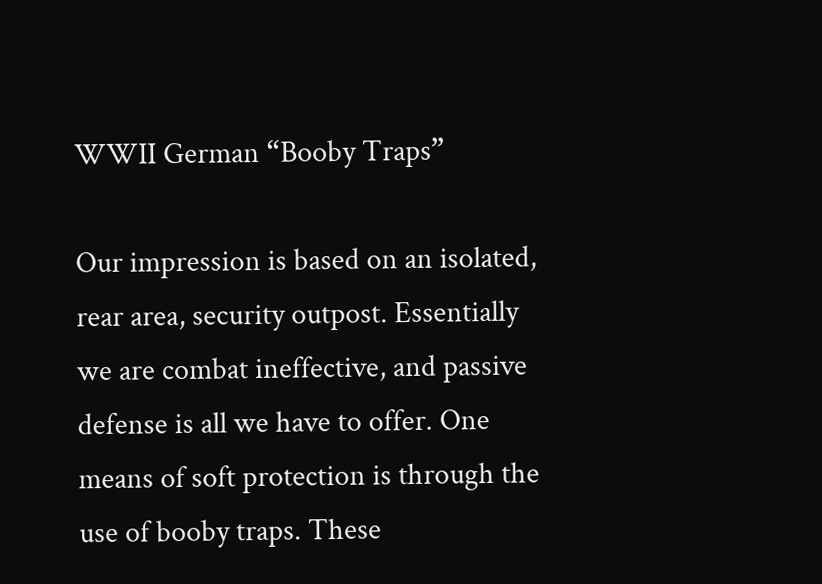WWII German “Booby Traps”

Our impression is based on an isolated, rear area, security outpost. Essentially we are combat ineffective, and passive defense is all we have to offer. One means of soft protection is through the use of booby traps. These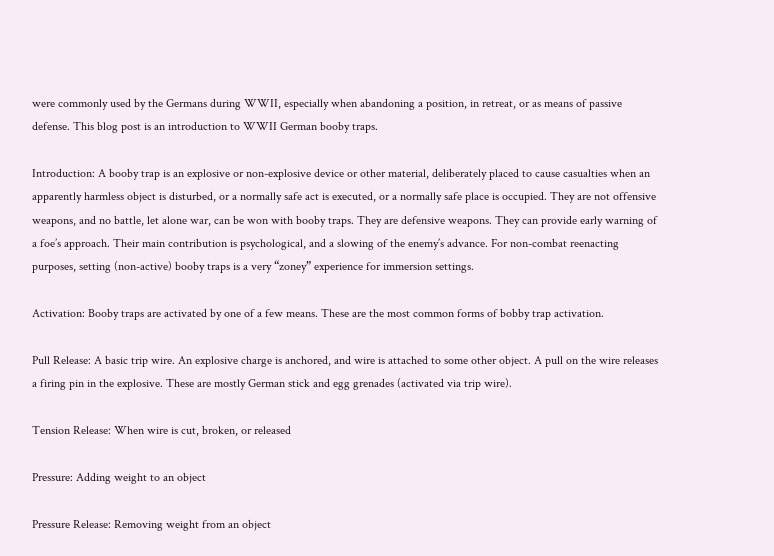were commonly used by the Germans during WWII, especially when abandoning a position, in retreat, or as means of passive defense. This blog post is an introduction to WWII German booby traps.

Introduction: A booby trap is an explosive or non-explosive device or other material, deliberately placed to cause casualties when an apparently harmless object is disturbed, or a normally safe act is executed, or a normally safe place is occupied. They are not offensive weapons, and no battle, let alone war, can be won with booby traps. They are defensive weapons. They can provide early warning of a foe’s approach. Their main contribution is psychological, and a slowing of the enemy’s advance. For non-combat reenacting purposes, setting (non-active) booby traps is a very “zoney” experience for immersion settings.

Activation: Booby traps are activated by one of a few means. These are the most common forms of bobby trap activation.

Pull Release: A basic trip wire. An explosive charge is anchored, and wire is attached to some other object. A pull on the wire releases a firing pin in the explosive. These are mostly German stick and egg grenades (activated via trip wire).

Tension Release: When wire is cut, broken, or released

Pressure: Adding weight to an object

Pressure Release: Removing weight from an object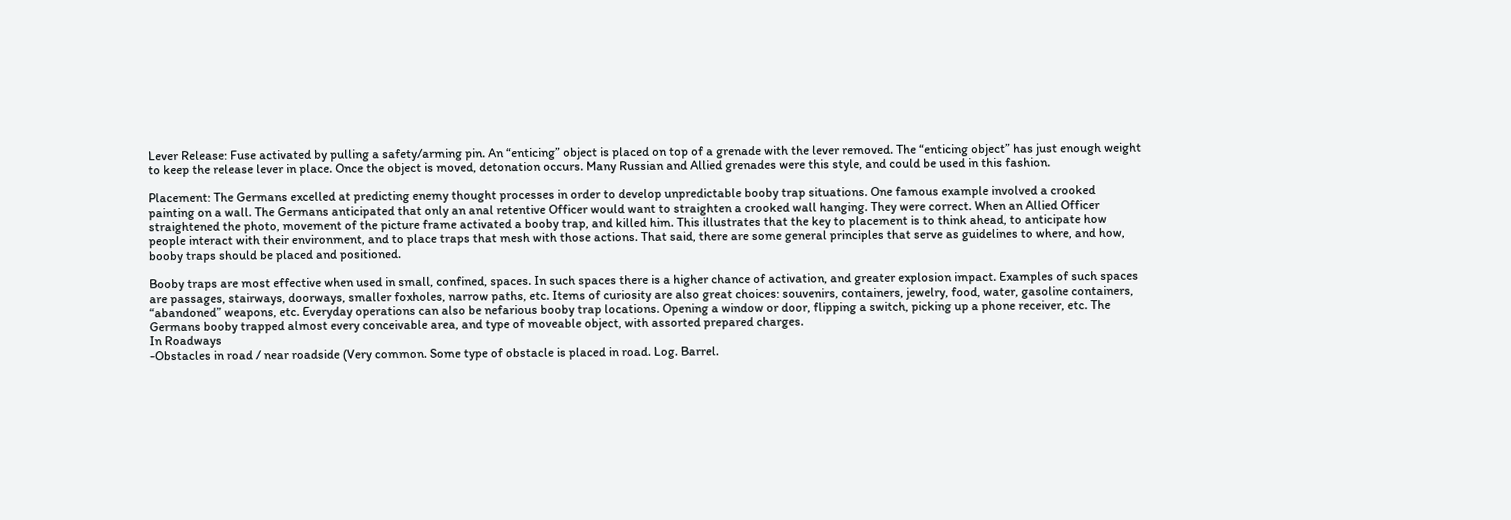Lever Release: Fuse activated by pulling a safety/arming pin. An “enticing” object is placed on top of a grenade with the lever removed. The “enticing object” has just enough weight to keep the release lever in place. Once the object is moved, detonation occurs. Many Russian and Allied grenades were this style, and could be used in this fashion.

Placement: The Germans excelled at predicting enemy thought processes in order to develop unpredictable booby trap situations. One famous example involved a crooked painting on a wall. The Germans anticipated that only an anal retentive Officer would want to straighten a crooked wall hanging. They were correct. When an Allied Officer straightened the photo, movement of the picture frame activated a booby trap, and killed him. This illustrates that the key to placement is to think ahead, to anticipate how people interact with their environment, and to place traps that mesh with those actions. That said, there are some general principles that serve as guidelines to where, and how, booby traps should be placed and positioned.

Booby traps are most effective when used in small, confined, spaces. In such spaces there is a higher chance of activation, and greater explosion impact. Examples of such spaces are passages, stairways, doorways, smaller foxholes, narrow paths, etc. Items of curiosity are also great choices: souvenirs, containers, jewelry, food, water, gasoline containers, “abandoned” weapons, etc. Everyday operations can also be nefarious booby trap locations. Opening a window or door, flipping a switch, picking up a phone receiver, etc. The Germans booby trapped almost every conceivable area, and type of moveable object, with assorted prepared charges.
In Roadways
-Obstacles in road / near roadside (Very common. Some type of obstacle is placed in road. Log. Barrel.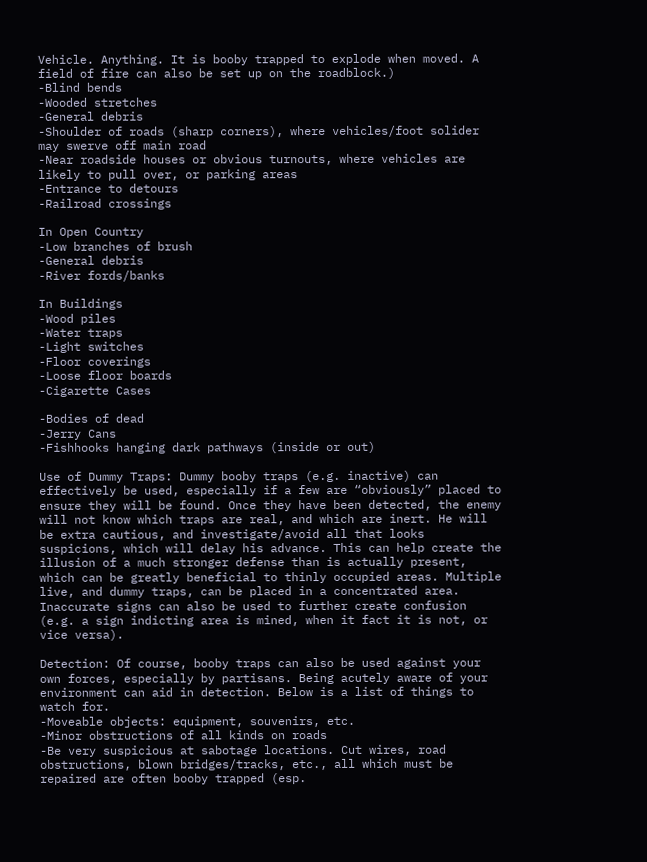Vehicle. Anything. It is booby trapped to explode when moved. A field of fire can also be set up on the roadblock.)
-Blind bends
-Wooded stretches
-General debris
-Shoulder of roads (sharp corners), where vehicles/foot solider may swerve off main road
-Near roadside houses or obvious turnouts, where vehicles are likely to pull over, or parking areas
-Entrance to detours
-Railroad crossings

In Open Country
-Low branches of brush
-General debris
-River fords/banks

In Buildings
-Wood piles
-Water traps
-Light switches
-Floor coverings
-Loose floor boards
-Cigarette Cases

-Bodies of dead
-Jerry Cans
-Fishhooks hanging dark pathways (inside or out)

Use of Dummy Traps: Dummy booby traps (e.g. inactive) can effectively be used, especially if a few are “obviously” placed to ensure they will be found. Once they have been detected, the enemy will not know which traps are real, and which are inert. He will be extra cautious, and investigate/avoid all that looks suspicions, which will delay his advance. This can help create the illusion of a much stronger defense than is actually present, which can be greatly beneficial to thinly occupied areas. Multiple live, and dummy traps, can be placed in a concentrated area. Inaccurate signs can also be used to further create confusion (e.g. a sign indicting area is mined, when it fact it is not, or vice versa).

Detection: Of course, booby traps can also be used against your own forces, especially by partisans. Being acutely aware of your environment can aid in detection. Below is a list of things to watch for.
-Moveable objects: equipment, souvenirs, etc.
-Minor obstructions of all kinds on roads
-Be very suspicious at sabotage locations. Cut wires, road obstructions, blown bridges/tracks, etc., all which must be repaired are often booby trapped (esp.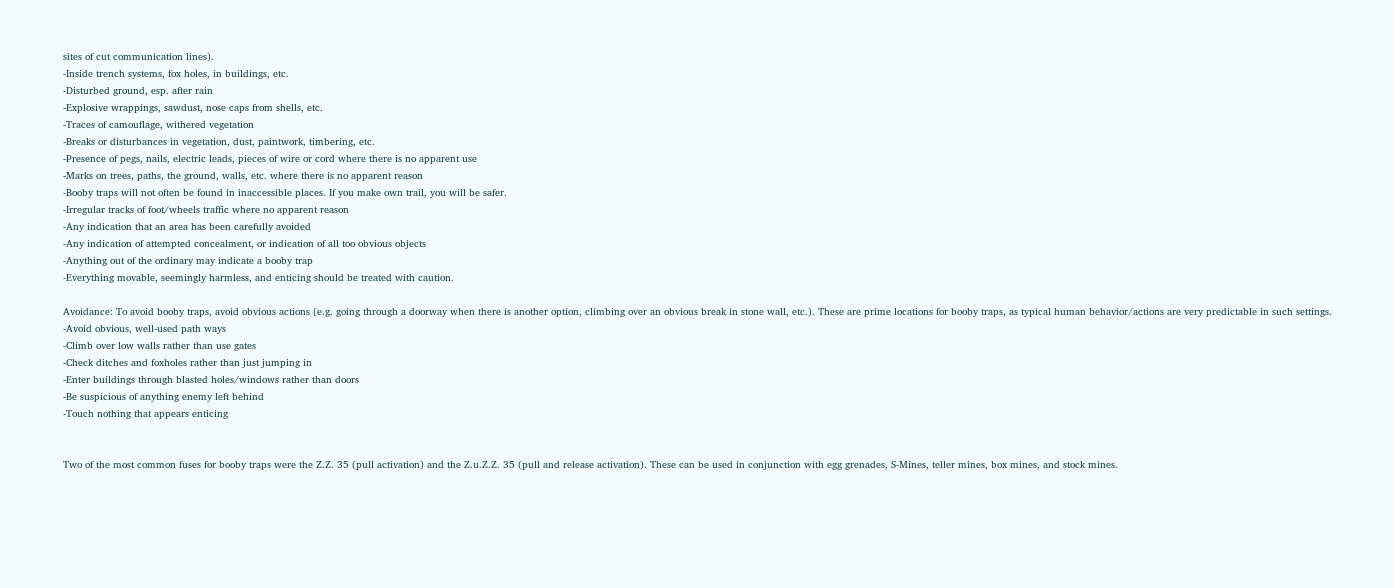sites of cut communication lines).
-Inside trench systems, fox holes, in buildings, etc.
-Disturbed ground, esp. after rain
-Explosive wrappings, sawdust, nose caps from shells, etc.
-Traces of camouflage, withered vegetation
-Breaks or disturbances in vegetation, dust, paintwork, timbering, etc.
-Presence of pegs, nails, electric leads, pieces of wire or cord where there is no apparent use
-Marks on trees, paths, the ground, walls, etc. where there is no apparent reason
-Booby traps will not often be found in inaccessible places. If you make own trail, you will be safer.
-Irregular tracks of foot/wheels traffic where no apparent reason
-Any indication that an area has been carefully avoided
-Any indication of attempted concealment, or indication of all too obvious objects
-Anything out of the ordinary may indicate a booby trap
-Everything movable, seemingly harmless, and enticing should be treated with caution.

Avoidance: To avoid booby traps, avoid obvious actions (e.g. going through a doorway when there is another option, climbing over an obvious break in stone wall, etc.). These are prime locations for booby traps, as typical human behavior/actions are very predictable in such settings.
-Avoid obvious, well-used path ways
-Climb over low walls rather than use gates
-Check ditches and foxholes rather than just jumping in
-Enter buildings through blasted holes/windows rather than doors
-Be suspicious of anything enemy left behind
-Touch nothing that appears enticing


Two of the most common fuses for booby traps were the Z.Z. 35 (pull activation) and the Z.u.Z.Z. 35 (pull and release activation). These can be used in conjunction with egg grenades, S-Mines, teller mines, box mines, and stock mines.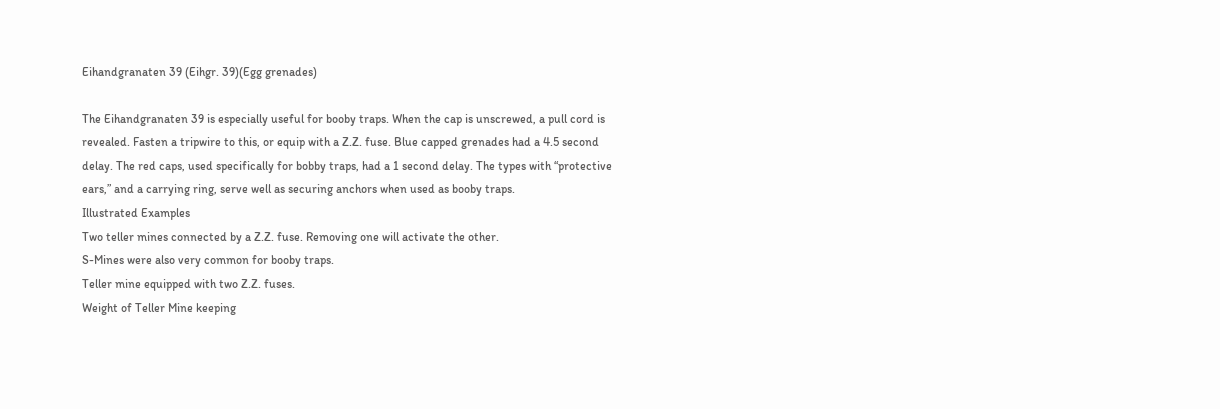Eihandgranaten 39 (Eihgr. 39)(Egg grenades)

The Eihandgranaten 39 is especially useful for booby traps. When the cap is unscrewed, a pull cord is revealed. Fasten a tripwire to this, or equip with a Z.Z. fuse. Blue capped grenades had a 4.5 second delay. The red caps, used specifically for bobby traps, had a 1 second delay. The types with “protective ears,” and a carrying ring, serve well as securing anchors when used as booby traps.
Illustrated Examples
Two teller mines connected by a Z.Z. fuse. Removing one will activate the other.
S-Mines were also very common for booby traps.
Teller mine equipped with two Z.Z. fuses.
Weight of Teller Mine keeping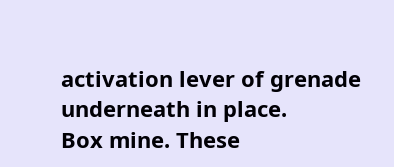activation lever of grenade underneath in place.
Box mine. These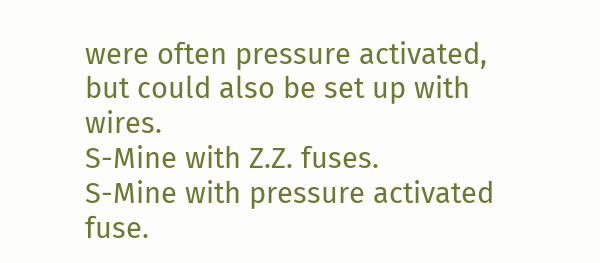were often pressure activated, but could also be set up with wires.
S-Mine with Z.Z. fuses.
S-Mine with pressure activated fuse.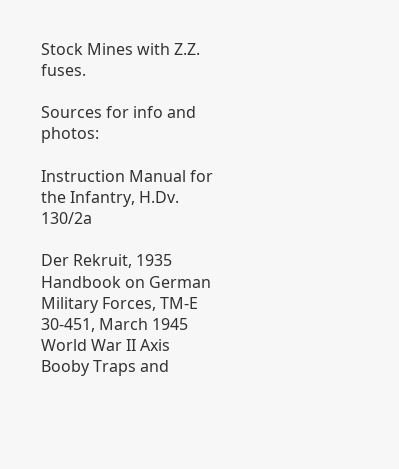Stock Mines with Z.Z. fuses.

Sources for info and photos:

Instruction Manual for the Infantry, H.Dv. 130/2a

Der Rekruit, 1935
Handbook on German Military Forces, TM-E 30-451, March 1945
World War II Axis Booby Traps and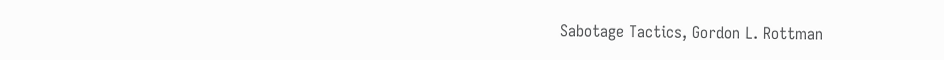Sabotage Tactics, Gordon L. Rottman